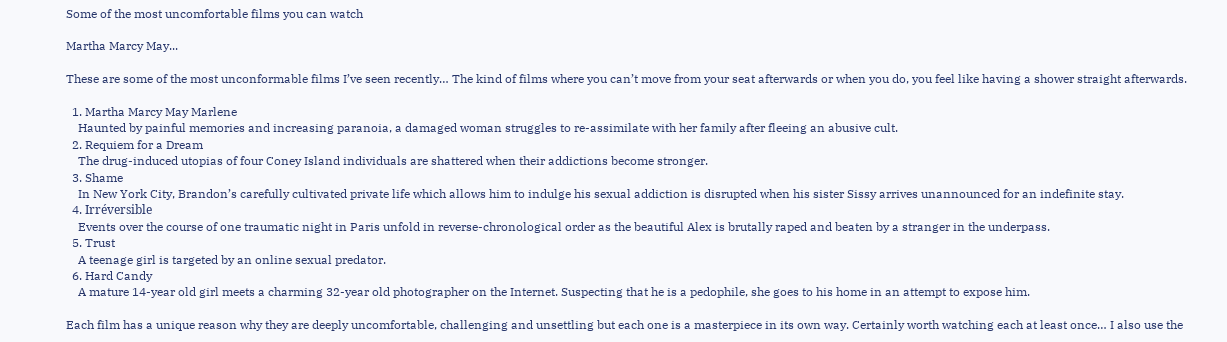Some of the most uncomfortable films you can watch

Martha Marcy May...

These are some of the most unconformable films I’ve seen recently… The kind of films where you can’t move from your seat afterwards or when you do, you feel like having a shower straight afterwards.

  1. Martha Marcy May Marlene
    Haunted by painful memories and increasing paranoia, a damaged woman struggles to re-assimilate with her family after fleeing an abusive cult.
  2. Requiem for a Dream
    The drug-induced utopias of four Coney Island individuals are shattered when their addictions become stronger.
  3. Shame
    In New York City, Brandon’s carefully cultivated private life which allows him to indulge his sexual addiction is disrupted when his sister Sissy arrives unannounced for an indefinite stay.
  4. Irréversible
    Events over the course of one traumatic night in Paris unfold in reverse-chronological order as the beautiful Alex is brutally raped and beaten by a stranger in the underpass.
  5. Trust
    A teenage girl is targeted by an online sexual predator.
  6. Hard Candy
    A mature 14-year old girl meets a charming 32-year old photographer on the Internet. Suspecting that he is a pedophile, she goes to his home in an attempt to expose him.

Each film has a unique reason why they are deeply uncomfortable, challenging and unsettling but each one is a masterpiece in its own way. Certainly worth watching each at least once… I also use the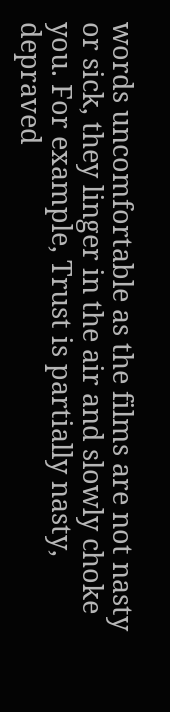words uncomfortable as the films are not nasty or sick, they linger in the air and slowly choke you. For example, Trust is partially nasty, depraved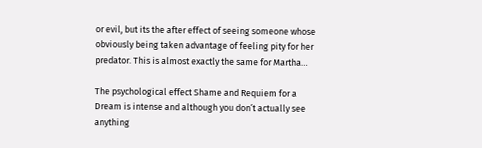or evil, but its the after effect of seeing someone whose obviously being taken advantage of feeling pity for her predator. This is almost exactly the same for Martha…

The psychological effect Shame and Requiem for a Dream is intense and although you don’t actually see anything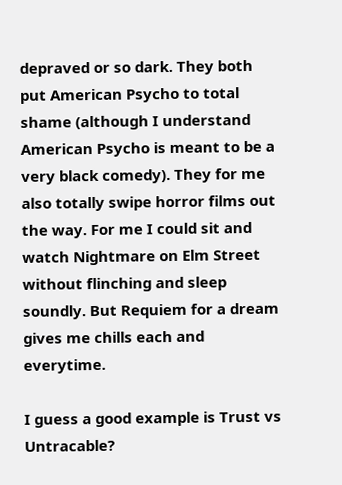depraved or so dark. They both put American Psycho to total shame (although I understand American Psycho is meant to be a very black comedy). They for me also totally swipe horror films out the way. For me I could sit and watch Nightmare on Elm Street without flinching and sleep soundly. But Requiem for a dream gives me chills each and everytime.

I guess a good example is Trust vs Untracable?